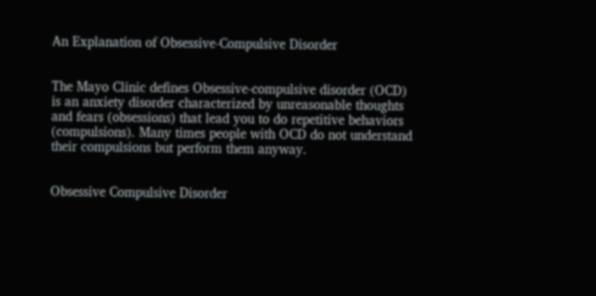An Explanation of Obsessive-Compulsive Disorder


The Mayo Clinic defines Obsessive-compulsive disorder (OCD) is an anxiety disorder characterized by unreasonable thoughts and fears (obsessions) that lead you to do repetitive behaviors (compulsions). Many times people with OCD do not understand their compulsions but perform them anyway.


Obsessive Compulsive Disorder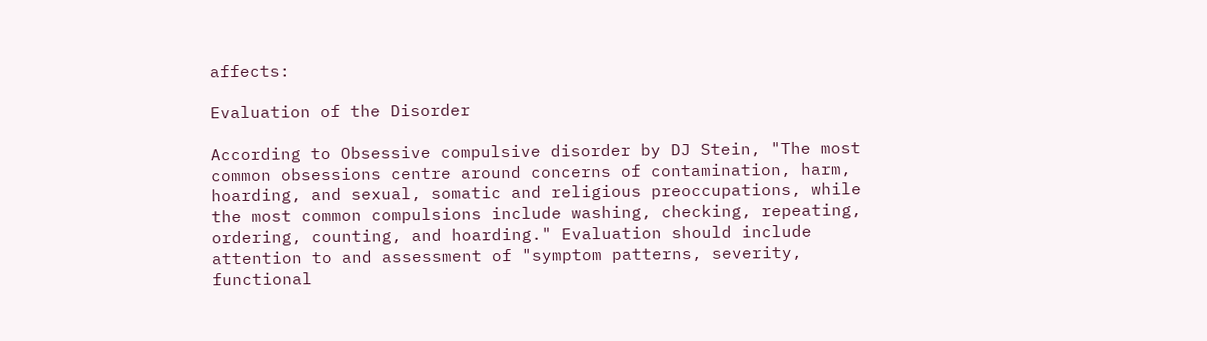affects:

Evaluation of the Disorder

According to Obsessive compulsive disorder by DJ Stein, "The most common obsessions centre around concerns of contamination, harm, hoarding, and sexual, somatic and religious preoccupations, while the most common compulsions include washing, checking, repeating, ordering, counting, and hoarding." Evaluation should include attention to and assessment of "symptom patterns, severity, functional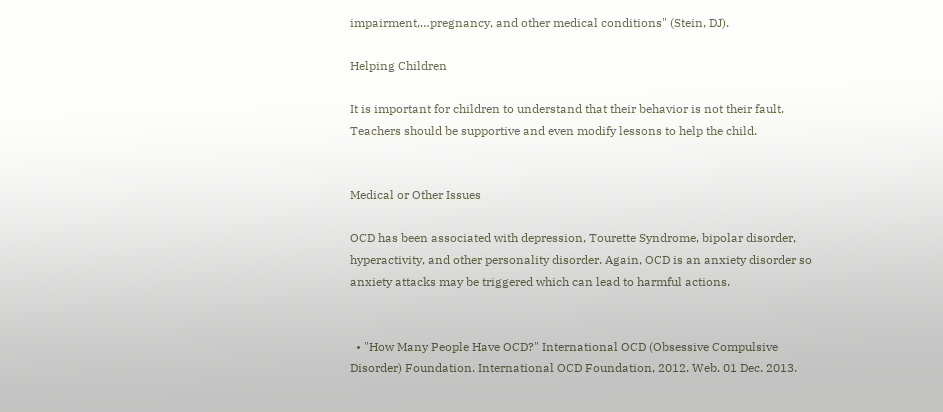impairment,…pregnancy, and other medical conditions" (Stein, DJ).

Helping Children

It is important for children to understand that their behavior is not their fault. Teachers should be supportive and even modify lessons to help the child.


Medical or Other Issues

OCD has been associated with depression, Tourette Syndrome, bipolar disorder, hyperactivity, and other personality disorder. Again, OCD is an anxiety disorder so anxiety attacks may be triggered which can lead to harmful actions.


  • "How Many People Have OCD?" International OCD (Obsessive Compulsive Disorder) Foundation. International OCD Foundation, 2012. Web. 01 Dec. 2013.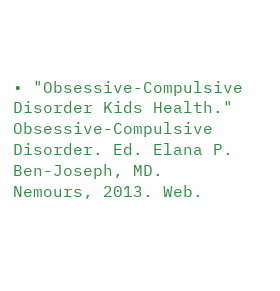• "Obsessive-Compulsive Disorder Kids Health." Obsessive-Compulsive Disorder. Ed. Elana P. Ben-Joseph, MD. Nemours, 2013. Web.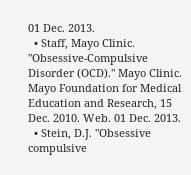01 Dec. 2013.
  • Staff, Mayo Clinic. "Obsessive-Compulsive Disorder (OCD)." Mayo Clinic. Mayo Foundation for Medical Education and Research, 15 Dec. 2010. Web. 01 Dec. 2013.
  • Stein, D.J. "Obsessive compulsive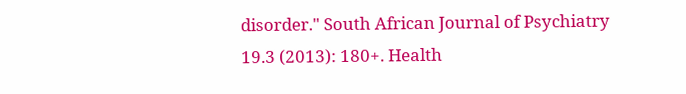disorder." South African Journal of Psychiatry 19.3 (2013): 180+. Health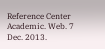Reference Center Academic. Web. 7 Dec. 2013.